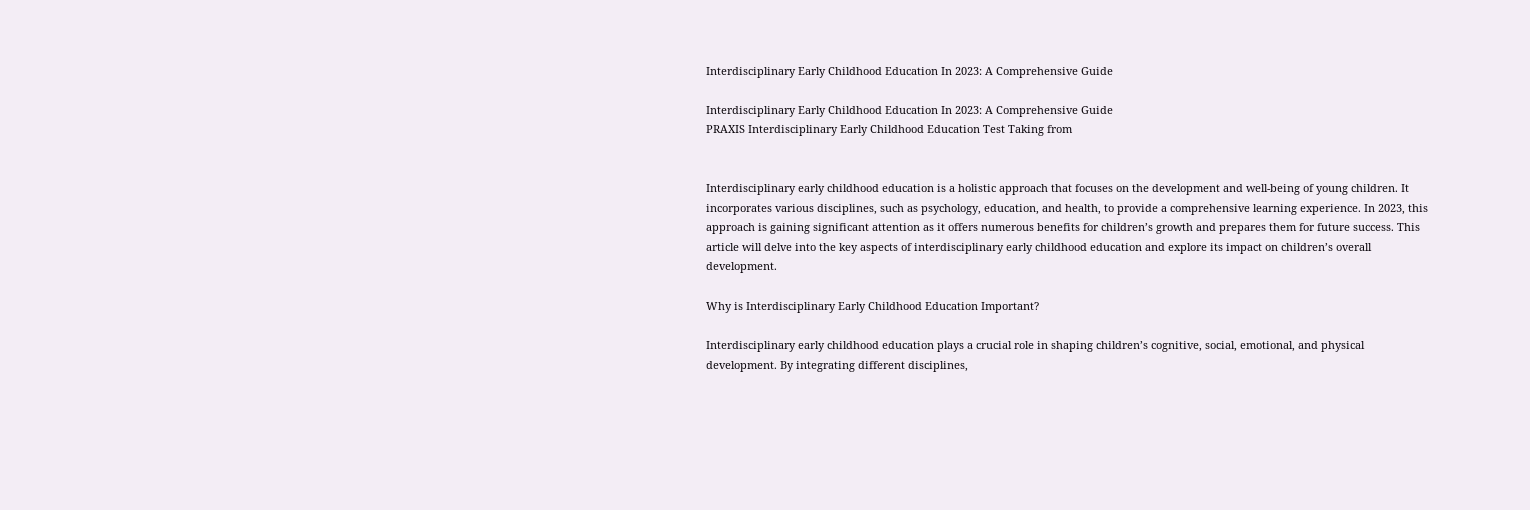Interdisciplinary Early Childhood Education In 2023: A Comprehensive Guide

Interdisciplinary Early Childhood Education In 2023: A Comprehensive Guide
PRAXIS Interdisciplinary Early Childhood Education Test Taking from


Interdisciplinary early childhood education is a holistic approach that focuses on the development and well-being of young children. It incorporates various disciplines, such as psychology, education, and health, to provide a comprehensive learning experience. In 2023, this approach is gaining significant attention as it offers numerous benefits for children’s growth and prepares them for future success. This article will delve into the key aspects of interdisciplinary early childhood education and explore its impact on children’s overall development.

Why is Interdisciplinary Early Childhood Education Important?

Interdisciplinary early childhood education plays a crucial role in shaping children’s cognitive, social, emotional, and physical development. By integrating different disciplines,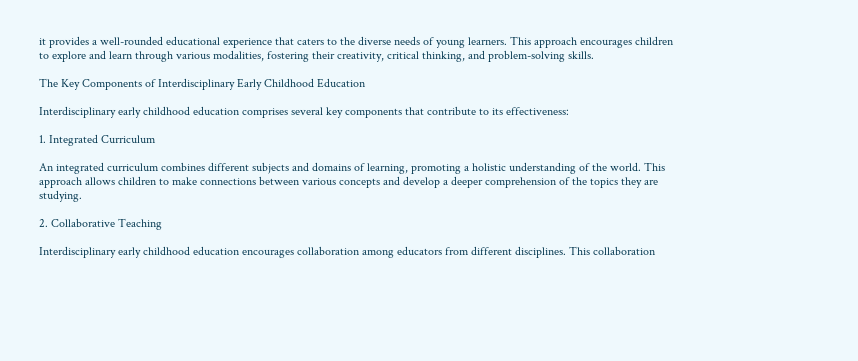it provides a well-rounded educational experience that caters to the diverse needs of young learners. This approach encourages children to explore and learn through various modalities, fostering their creativity, critical thinking, and problem-solving skills.

The Key Components of Interdisciplinary Early Childhood Education

Interdisciplinary early childhood education comprises several key components that contribute to its effectiveness:

1. Integrated Curriculum

An integrated curriculum combines different subjects and domains of learning, promoting a holistic understanding of the world. This approach allows children to make connections between various concepts and develop a deeper comprehension of the topics they are studying.

2. Collaborative Teaching

Interdisciplinary early childhood education encourages collaboration among educators from different disciplines. This collaboration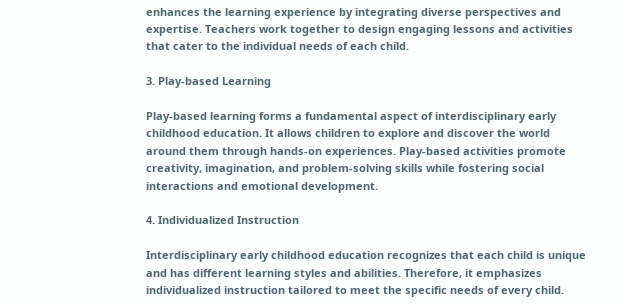enhances the learning experience by integrating diverse perspectives and expertise. Teachers work together to design engaging lessons and activities that cater to the individual needs of each child.

3. Play-based Learning

Play-based learning forms a fundamental aspect of interdisciplinary early childhood education. It allows children to explore and discover the world around them through hands-on experiences. Play-based activities promote creativity, imagination, and problem-solving skills while fostering social interactions and emotional development.

4. Individualized Instruction

Interdisciplinary early childhood education recognizes that each child is unique and has different learning styles and abilities. Therefore, it emphasizes individualized instruction tailored to meet the specific needs of every child.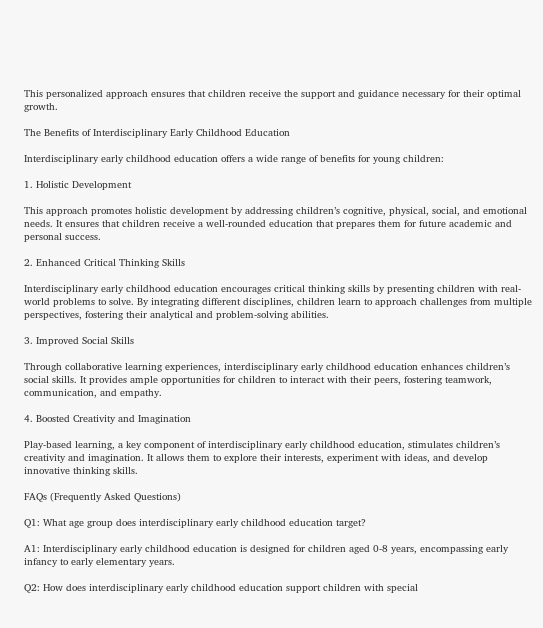This personalized approach ensures that children receive the support and guidance necessary for their optimal growth.

The Benefits of Interdisciplinary Early Childhood Education

Interdisciplinary early childhood education offers a wide range of benefits for young children:

1. Holistic Development

This approach promotes holistic development by addressing children’s cognitive, physical, social, and emotional needs. It ensures that children receive a well-rounded education that prepares them for future academic and personal success.

2. Enhanced Critical Thinking Skills

Interdisciplinary early childhood education encourages critical thinking skills by presenting children with real-world problems to solve. By integrating different disciplines, children learn to approach challenges from multiple perspectives, fostering their analytical and problem-solving abilities.

3. Improved Social Skills

Through collaborative learning experiences, interdisciplinary early childhood education enhances children’s social skills. It provides ample opportunities for children to interact with their peers, fostering teamwork, communication, and empathy.

4. Boosted Creativity and Imagination

Play-based learning, a key component of interdisciplinary early childhood education, stimulates children’s creativity and imagination. It allows them to explore their interests, experiment with ideas, and develop innovative thinking skills.

FAQs (Frequently Asked Questions)

Q1: What age group does interdisciplinary early childhood education target?

A1: Interdisciplinary early childhood education is designed for children aged 0-8 years, encompassing early infancy to early elementary years.

Q2: How does interdisciplinary early childhood education support children with special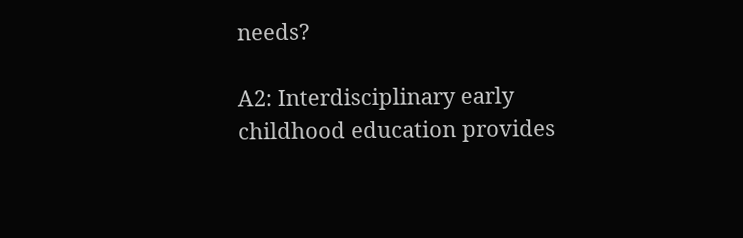needs?

A2: Interdisciplinary early childhood education provides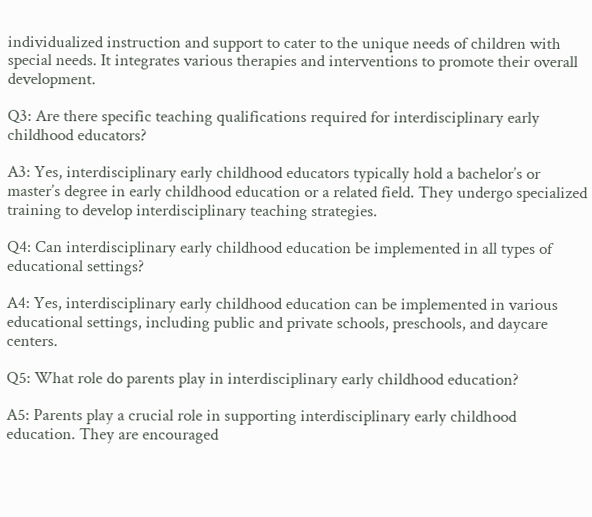individualized instruction and support to cater to the unique needs of children with special needs. It integrates various therapies and interventions to promote their overall development.

Q3: Are there specific teaching qualifications required for interdisciplinary early childhood educators?

A3: Yes, interdisciplinary early childhood educators typically hold a bachelor’s or master’s degree in early childhood education or a related field. They undergo specialized training to develop interdisciplinary teaching strategies.

Q4: Can interdisciplinary early childhood education be implemented in all types of educational settings?

A4: Yes, interdisciplinary early childhood education can be implemented in various educational settings, including public and private schools, preschools, and daycare centers.

Q5: What role do parents play in interdisciplinary early childhood education?

A5: Parents play a crucial role in supporting interdisciplinary early childhood education. They are encouraged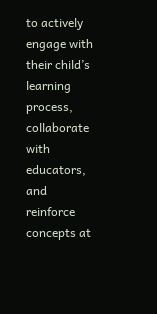to actively engage with their child’s learning process, collaborate with educators, and reinforce concepts at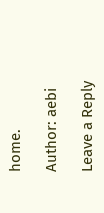home.

Author: aebi

Leave a Reply